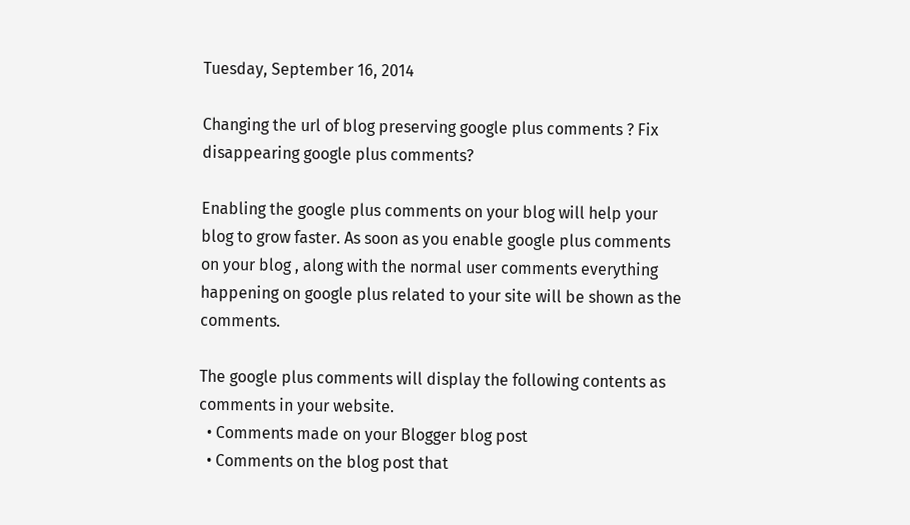Tuesday, September 16, 2014

Changing the url of blog preserving google plus comments ? Fix disappearing google plus comments?

Enabling the google plus comments on your blog will help your blog to grow faster. As soon as you enable google plus comments on your blog , along with the normal user comments everything  happening on google plus related to your site will be shown as the comments.

The google plus comments will display the following contents as comments in your website.
  • Comments made on your Blogger blog post
  • Comments on the blog post that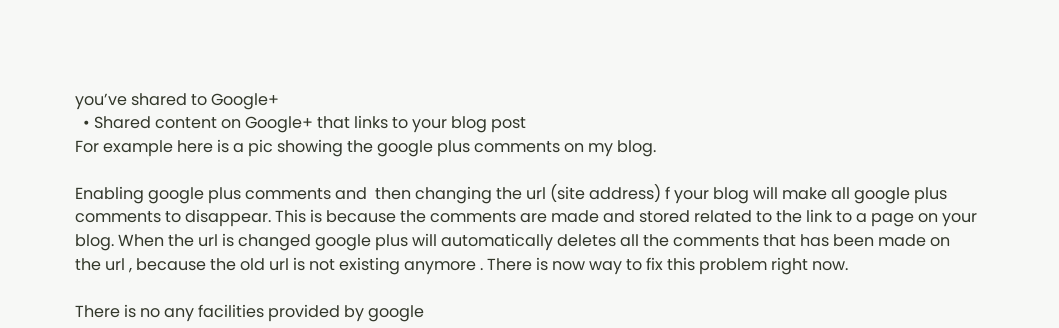you’ve shared to Google+
  • Shared content on Google+ that links to your blog post
For example here is a pic showing the google plus comments on my blog.

Enabling google plus comments and  then changing the url (site address) f your blog will make all google plus comments to disappear. This is because the comments are made and stored related to the link to a page on your blog. When the url is changed google plus will automatically deletes all the comments that has been made on the url , because the old url is not existing anymore . There is now way to fix this problem right now.

There is no any facilities provided by google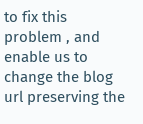to fix this problem , and enable us to change the blog url preserving the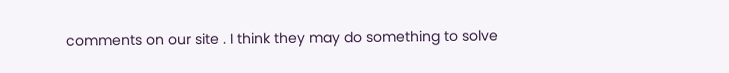comments on our site . I think they may do something to solve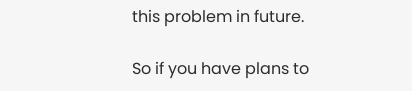this problem in future.

So if you have plans to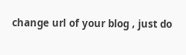change url of your blog , just do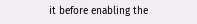it before enabling the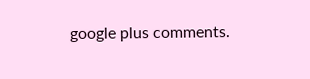google plus comments.